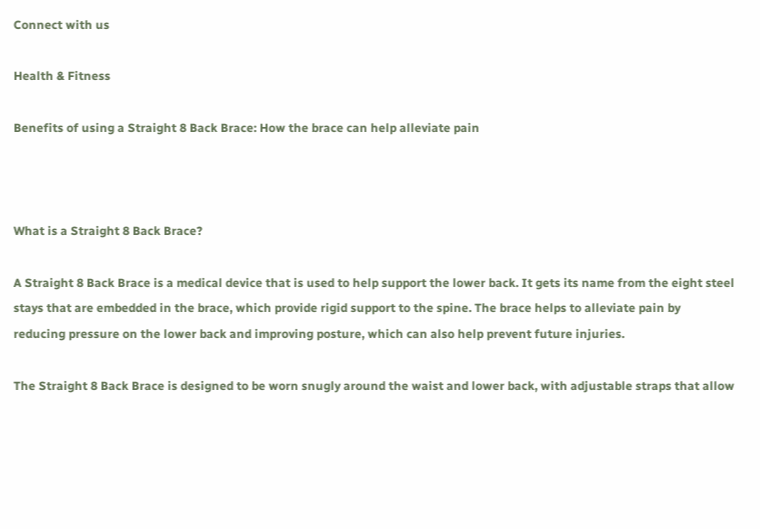Connect with us

Health & Fitness

Benefits of using a Straight 8 Back Brace: How the brace can help alleviate pain



What is a Straight 8 Back Brace?

A Straight 8 Back Brace is a medical device that is used to help support the lower back. It gets its name from the eight steel stays that are embedded in the brace, which provide rigid support to the spine. The brace helps to alleviate pain by reducing pressure on the lower back and improving posture, which can also help prevent future injuries.

The Straight 8 Back Brace is designed to be worn snugly around the waist and lower back, with adjustable straps that allow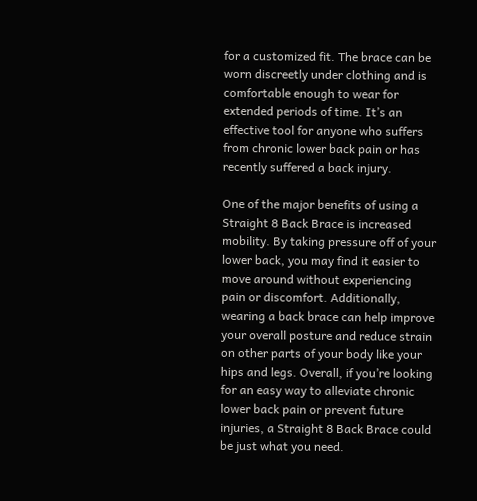for a customized fit. The brace can be worn discreetly under clothing and is comfortable enough to wear for extended periods of time. It’s an effective tool for anyone who suffers from chronic lower back pain or has recently suffered a back injury.

One of the major benefits of using a Straight 8 Back Brace is increased mobility. By taking pressure off of your lower back, you may find it easier to move around without experiencing pain or discomfort. Additionally, wearing a back brace can help improve your overall posture and reduce strain on other parts of your body like your hips and legs. Overall, if you’re looking for an easy way to alleviate chronic lower back pain or prevent future injuries, a Straight 8 Back Brace could be just what you need.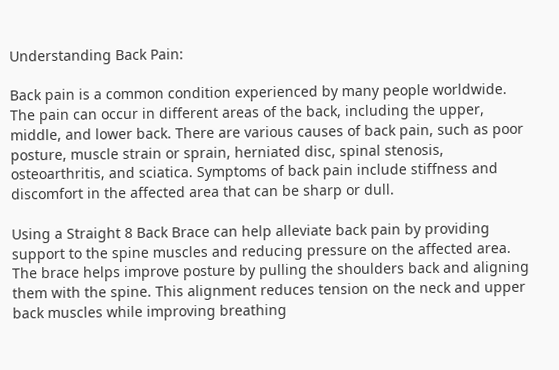Understanding Back Pain:

Back pain is a common condition experienced by many people worldwide. The pain can occur in different areas of the back, including the upper, middle, and lower back. There are various causes of back pain, such as poor posture, muscle strain or sprain, herniated disc, spinal stenosis, osteoarthritis, and sciatica. Symptoms of back pain include stiffness and discomfort in the affected area that can be sharp or dull.

Using a Straight 8 Back Brace can help alleviate back pain by providing support to the spine muscles and reducing pressure on the affected area. The brace helps improve posture by pulling the shoulders back and aligning them with the spine. This alignment reduces tension on the neck and upper back muscles while improving breathing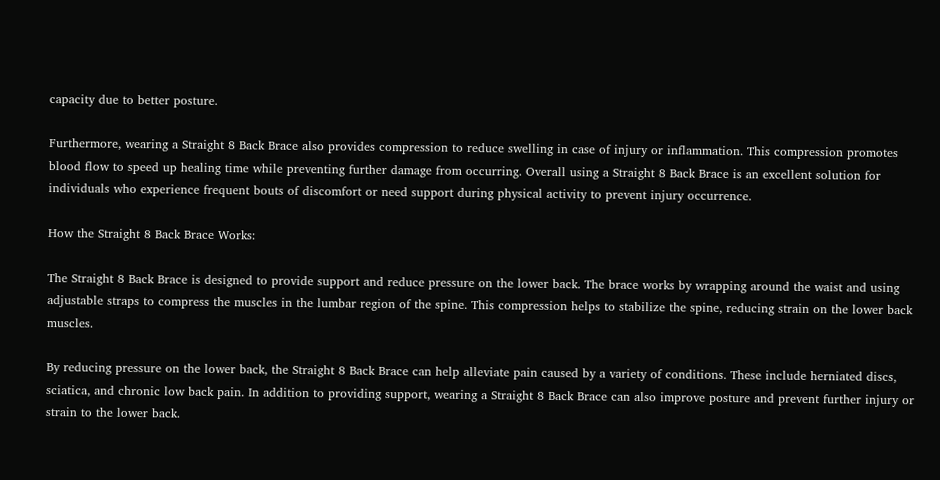capacity due to better posture.

Furthermore, wearing a Straight 8 Back Brace also provides compression to reduce swelling in case of injury or inflammation. This compression promotes blood flow to speed up healing time while preventing further damage from occurring. Overall using a Straight 8 Back Brace is an excellent solution for individuals who experience frequent bouts of discomfort or need support during physical activity to prevent injury occurrence.

How the Straight 8 Back Brace Works:

The Straight 8 Back Brace is designed to provide support and reduce pressure on the lower back. The brace works by wrapping around the waist and using adjustable straps to compress the muscles in the lumbar region of the spine. This compression helps to stabilize the spine, reducing strain on the lower back muscles.

By reducing pressure on the lower back, the Straight 8 Back Brace can help alleviate pain caused by a variety of conditions. These include herniated discs, sciatica, and chronic low back pain. In addition to providing support, wearing a Straight 8 Back Brace can also improve posture and prevent further injury or strain to the lower back.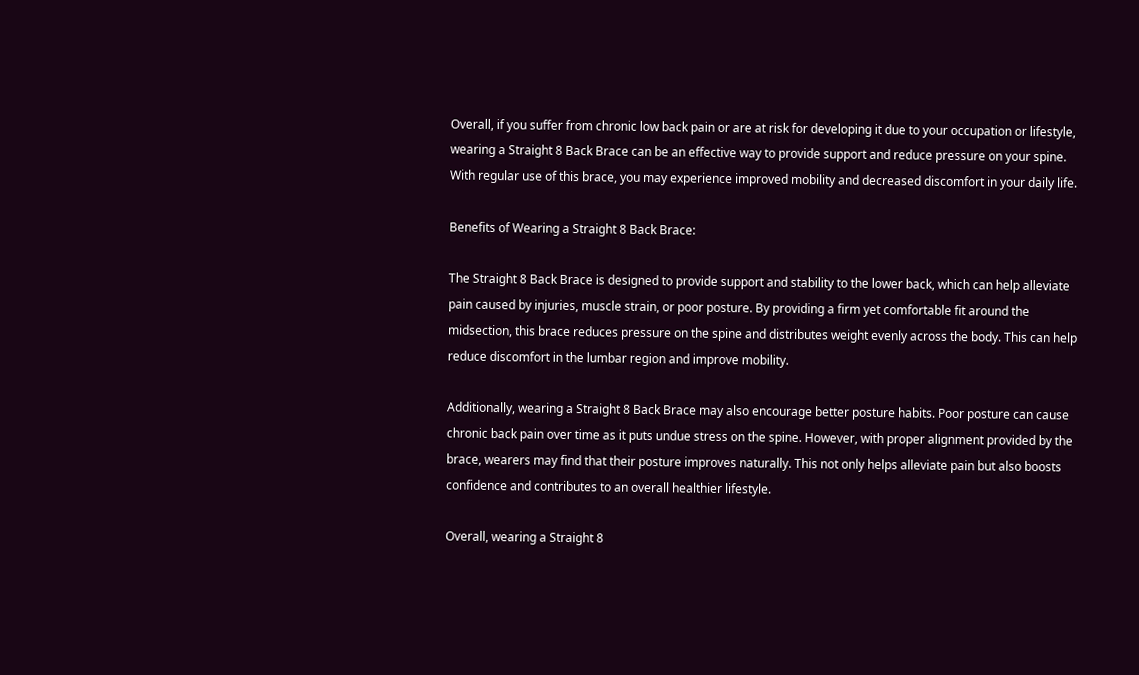Overall, if you suffer from chronic low back pain or are at risk for developing it due to your occupation or lifestyle, wearing a Straight 8 Back Brace can be an effective way to provide support and reduce pressure on your spine. With regular use of this brace, you may experience improved mobility and decreased discomfort in your daily life.

Benefits of Wearing a Straight 8 Back Brace:

The Straight 8 Back Brace is designed to provide support and stability to the lower back, which can help alleviate pain caused by injuries, muscle strain, or poor posture. By providing a firm yet comfortable fit around the midsection, this brace reduces pressure on the spine and distributes weight evenly across the body. This can help reduce discomfort in the lumbar region and improve mobility.

Additionally, wearing a Straight 8 Back Brace may also encourage better posture habits. Poor posture can cause chronic back pain over time as it puts undue stress on the spine. However, with proper alignment provided by the brace, wearers may find that their posture improves naturally. This not only helps alleviate pain but also boosts confidence and contributes to an overall healthier lifestyle.

Overall, wearing a Straight 8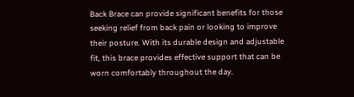Back Brace can provide significant benefits for those seeking relief from back pain or looking to improve their posture. With its durable design and adjustable fit, this brace provides effective support that can be worn comfortably throughout the day.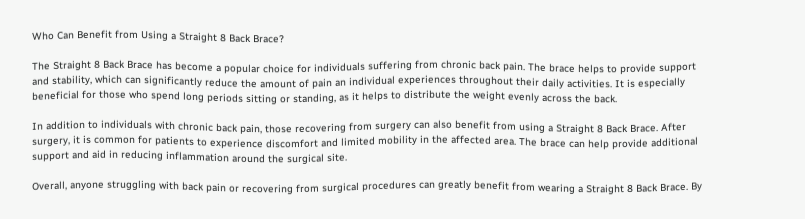Who Can Benefit from Using a Straight 8 Back Brace?

The Straight 8 Back Brace has become a popular choice for individuals suffering from chronic back pain. The brace helps to provide support and stability, which can significantly reduce the amount of pain an individual experiences throughout their daily activities. It is especially beneficial for those who spend long periods sitting or standing, as it helps to distribute the weight evenly across the back.

In addition to individuals with chronic back pain, those recovering from surgery can also benefit from using a Straight 8 Back Brace. After surgery, it is common for patients to experience discomfort and limited mobility in the affected area. The brace can help provide additional support and aid in reducing inflammation around the surgical site.

Overall, anyone struggling with back pain or recovering from surgical procedures can greatly benefit from wearing a Straight 8 Back Brace. By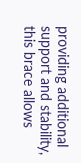providing additional support and stability, this brace allows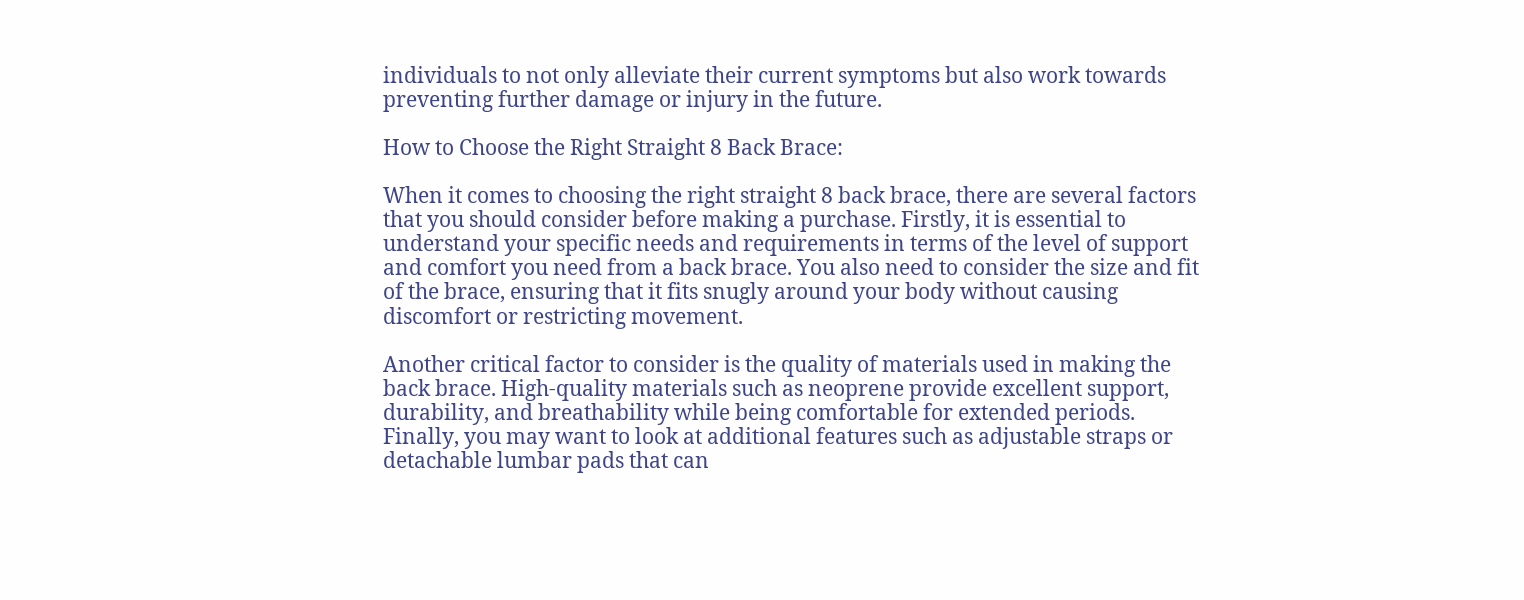individuals to not only alleviate their current symptoms but also work towards preventing further damage or injury in the future.

How to Choose the Right Straight 8 Back Brace:

When it comes to choosing the right straight 8 back brace, there are several factors that you should consider before making a purchase. Firstly, it is essential to understand your specific needs and requirements in terms of the level of support and comfort you need from a back brace. You also need to consider the size and fit of the brace, ensuring that it fits snugly around your body without causing discomfort or restricting movement.

Another critical factor to consider is the quality of materials used in making the back brace. High-quality materials such as neoprene provide excellent support, durability, and breathability while being comfortable for extended periods. Finally, you may want to look at additional features such as adjustable straps or detachable lumbar pads that can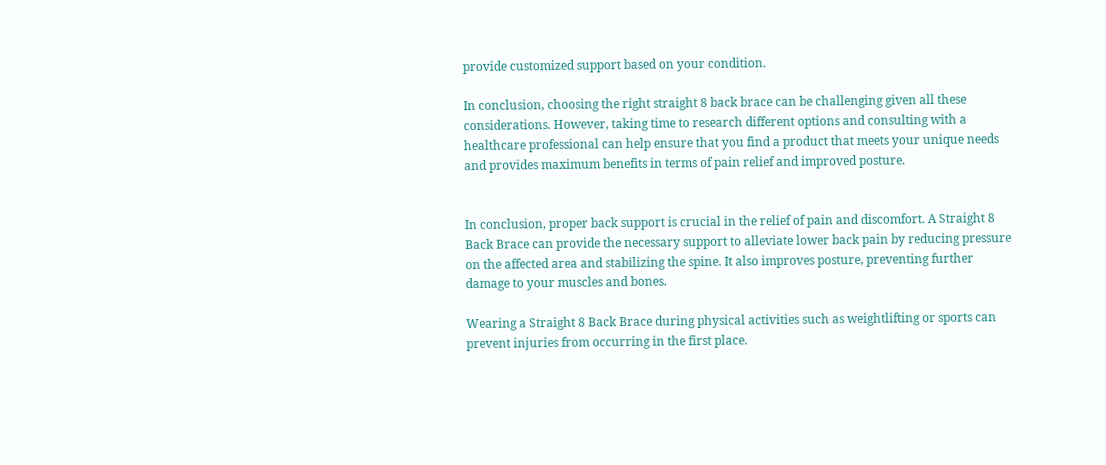provide customized support based on your condition.

In conclusion, choosing the right straight 8 back brace can be challenging given all these considerations. However, taking time to research different options and consulting with a healthcare professional can help ensure that you find a product that meets your unique needs and provides maximum benefits in terms of pain relief and improved posture.


In conclusion, proper back support is crucial in the relief of pain and discomfort. A Straight 8 Back Brace can provide the necessary support to alleviate lower back pain by reducing pressure on the affected area and stabilizing the spine. It also improves posture, preventing further damage to your muscles and bones.

Wearing a Straight 8 Back Brace during physical activities such as weightlifting or sports can prevent injuries from occurring in the first place.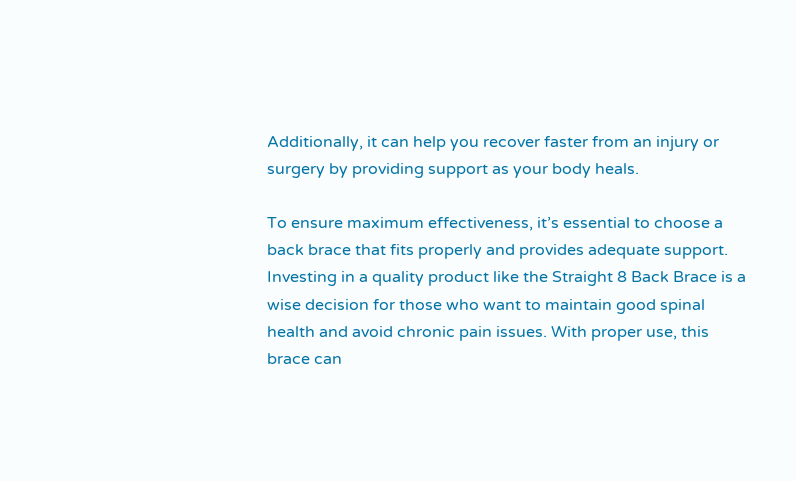Additionally, it can help you recover faster from an injury or surgery by providing support as your body heals.

To ensure maximum effectiveness, it’s essential to choose a back brace that fits properly and provides adequate support. Investing in a quality product like the Straight 8 Back Brace is a wise decision for those who want to maintain good spinal health and avoid chronic pain issues. With proper use, this brace can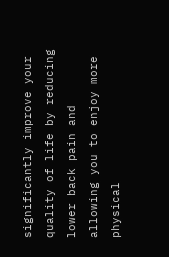significantly improve your quality of life by reducing lower back pain and allowing you to enjoy more physical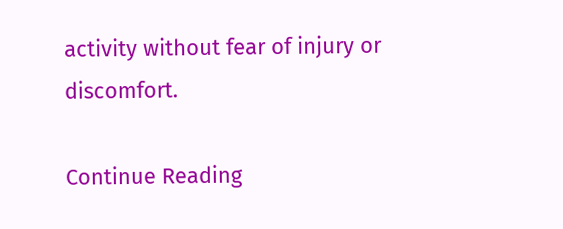activity without fear of injury or discomfort.

Continue Reading